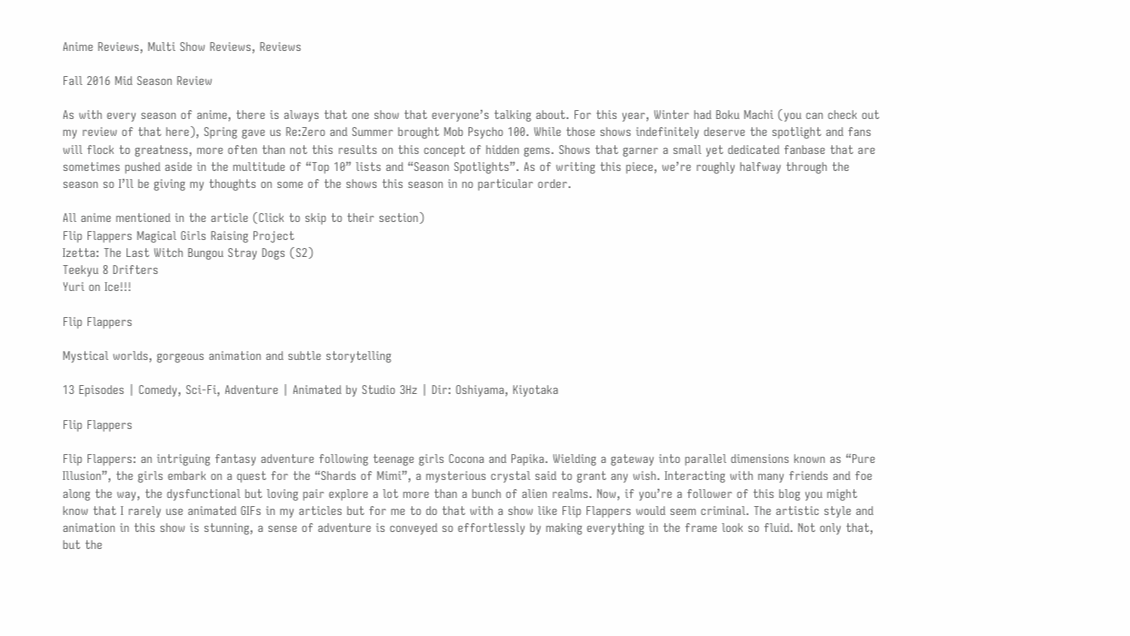Anime Reviews, Multi Show Reviews, Reviews

Fall 2016 Mid Season Review

As with every season of anime, there is always that one show that everyone’s talking about. For this year, Winter had Boku Machi (you can check out my review of that here), Spring gave us Re:Zero and Summer brought Mob Psycho 100. While those shows indefinitely deserve the spotlight and fans will flock to greatness, more often than not this results on this concept of hidden gems. Shows that garner a small yet dedicated fanbase that are sometimes pushed aside in the multitude of “Top 10” lists and “Season Spotlights”. As of writing this piece, we’re roughly halfway through the season so I’ll be giving my thoughts on some of the shows this season in no particular order.

All anime mentioned in the article (Click to skip to their section)
Flip Flappers Magical Girls Raising Project
Izetta: The Last Witch Bungou Stray Dogs (S2)
Teekyu 8 Drifters
Yuri on Ice!!!

Flip Flappers

Mystical worlds, gorgeous animation and subtle storytelling

13 Episodes | Comedy, Sci-Fi, Adventure | Animated by Studio 3Hz | Dir: Oshiyama, Kiyotaka

Flip Flappers

Flip Flappers: an intriguing fantasy adventure following teenage girls Cocona and Papika. Wielding a gateway into parallel dimensions known as “Pure Illusion”, the girls embark on a quest for the “Shards of Mimi”, a mysterious crystal said to grant any wish. Interacting with many friends and foe along the way, the dysfunctional but loving pair explore a lot more than a bunch of alien realms. Now, if you’re a follower of this blog you might know that I rarely use animated GIFs in my articles but for me to do that with a show like Flip Flappers would seem criminal. The artistic style and animation in this show is stunning, a sense of adventure is conveyed so effortlessly by making everything in the frame look so fluid. Not only that, but the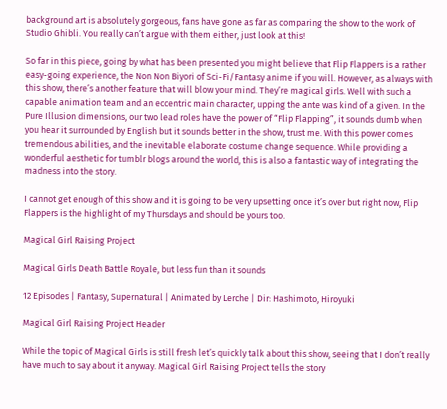background art is absolutely gorgeous, fans have gone as far as comparing the show to the work of Studio Ghibli. You really can’t argue with them either, just look at this!

So far in this piece, going by what has been presented you might believe that Flip Flappers is a rather easy-going experience, the Non Non Biyori of Sci-Fi/Fantasy anime if you will. However, as always with this show, there’s another feature that will blow your mind. They’re magical girls. Well with such a capable animation team and an eccentric main character, upping the ante was kind of a given. In the Pure Illusion dimensions, our two lead roles have the power of “Flip Flapping”, it sounds dumb when you hear it surrounded by English but it sounds better in the show, trust me. With this power comes tremendous abilities, and the inevitable elaborate costume change sequence. While providing a wonderful aesthetic for tumblr blogs around the world, this is also a fantastic way of integrating the madness into the story.

I cannot get enough of this show and it is going to be very upsetting once it’s over but right now, Flip Flappers is the highlight of my Thursdays and should be yours too.

Magical Girl Raising Project

Magical Girls Death Battle Royale, but less fun than it sounds

12 Episodes | Fantasy, Supernatural | Animated by Lerche | Dir: Hashimoto, Hiroyuki

Magical Girl Raising Project Header

While the topic of Magical Girls is still fresh let’s quickly talk about this show, seeing that I don’t really have much to say about it anyway. Magical Girl Raising Project tells the story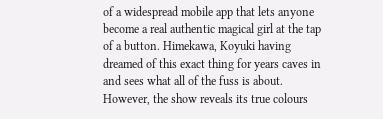of a widespread mobile app that lets anyone become a real authentic magical girl at the tap of a button. Himekawa, Koyuki having dreamed of this exact thing for years caves in and sees what all of the fuss is about. However, the show reveals its true colours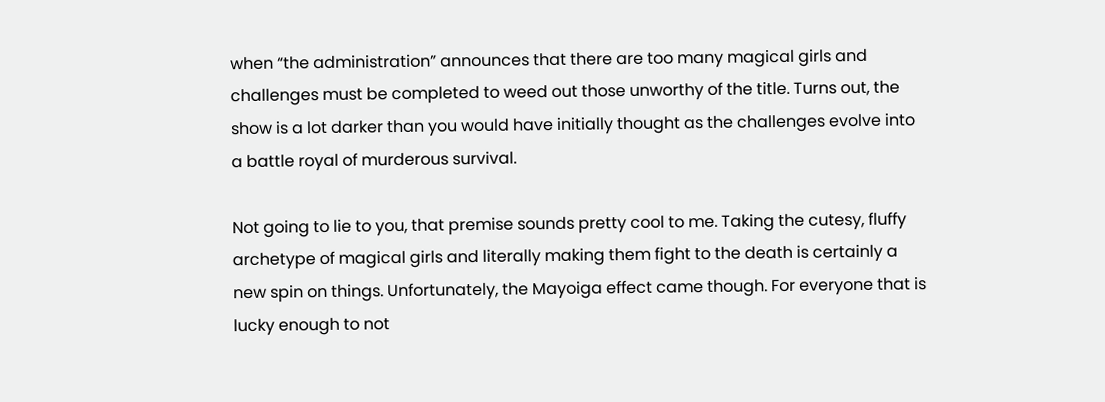when “the administration” announces that there are too many magical girls and challenges must be completed to weed out those unworthy of the title. Turns out, the show is a lot darker than you would have initially thought as the challenges evolve into a battle royal of murderous survival.

Not going to lie to you, that premise sounds pretty cool to me. Taking the cutesy, fluffy archetype of magical girls and literally making them fight to the death is certainly a new spin on things. Unfortunately, the Mayoiga effect came though. For everyone that is lucky enough to not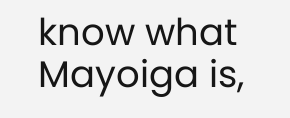know what Mayoiga is,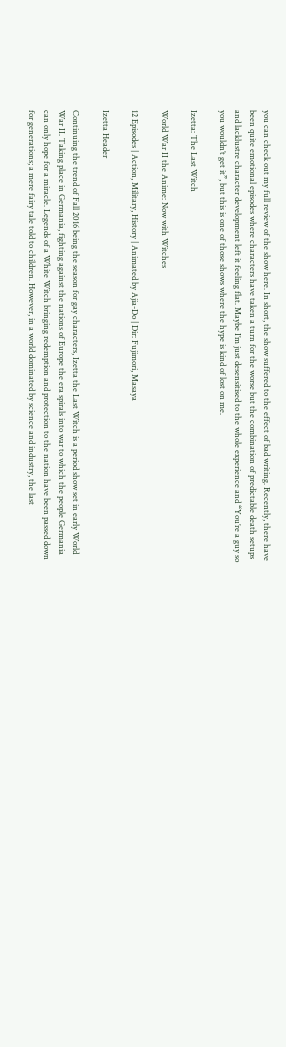you can check out my full review of the show here. In short, the show suffered to the effect of bad writing. Recently, there have been quite emotional episodes where characters have taken a turn for the worse but the combination of predictable death setups and lacklustre character development left it feeling flat. Maybe I’m just desensitised to the whole experience and “You’re a guy so you wouldn’t get it”, but this is one of those shows where the hype is kind of lost on me.

Izetta: The Last Witch

World War II the Anime: Now with Witches

12 Episodes | Action, Military, History | Animated by Ajia-Do | Dir: Fujimori, Masaya

Izetta Header

Continuing the trend of Fall 2016 being the season for gay characters, Izetta the Last Witch is a period show set in early World War II. Taking place in Germania, fighting against the nations of Europe the era spirals into war to which the people Germania can only hope for a miracle. Legends of a White Witch bringing redemption and protection to the nation have been passed down for generations; a mere fairy tale told to children. However, in a world dominated by science and industry, the last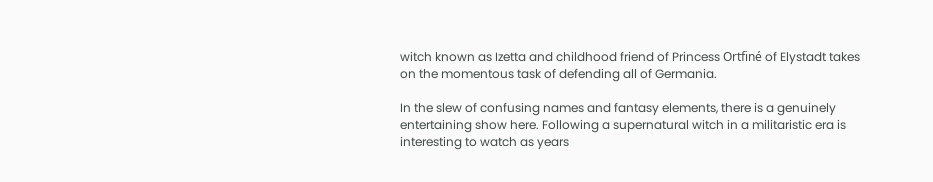witch known as Izetta and childhood friend of Princess Ortfiné of Elystadt takes on the momentous task of defending all of Germania.

In the slew of confusing names and fantasy elements, there is a genuinely entertaining show here. Following a supernatural witch in a militaristic era is interesting to watch as years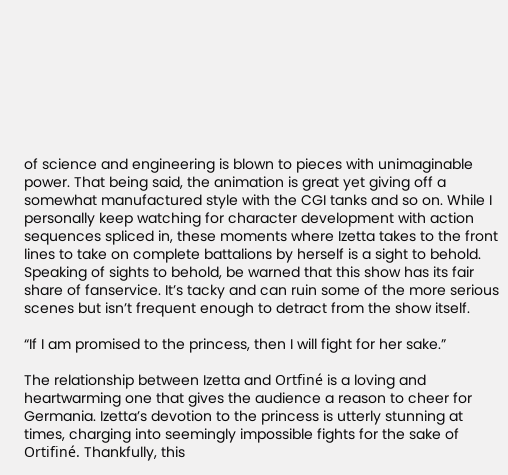of science and engineering is blown to pieces with unimaginable power. That being said, the animation is great yet giving off a somewhat manufactured style with the CGI tanks and so on. While I personally keep watching for character development with action sequences spliced in, these moments where Izetta takes to the front lines to take on complete battalions by herself is a sight to behold. Speaking of sights to behold, be warned that this show has its fair share of fanservice. It’s tacky and can ruin some of the more serious scenes but isn’t frequent enough to detract from the show itself.

“If I am promised to the princess, then I will fight for her sake.”

The relationship between Izetta and Ortfiné is a loving and heartwarming one that gives the audience a reason to cheer for Germania. Izetta’s devotion to the princess is utterly stunning at times, charging into seemingly impossible fights for the sake of Ortifiné. Thankfully, this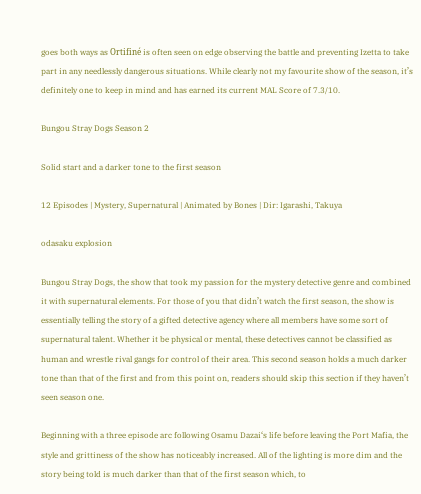goes both ways as Ortifiné is often seen on edge observing the battle and preventing Izetta to take part in any needlessly dangerous situations. While clearly not my favourite show of the season, it’s definitely one to keep in mind and has earned its current MAL Score of 7.3/10.

Bungou Stray Dogs Season 2

Solid start and a darker tone to the first season

12 Episodes | Mystery, Supernatural | Animated by Bones | Dir: Igarashi, Takuya

odasaku explosion

Bungou Stray Dogs, the show that took my passion for the mystery detective genre and combined it with supernatural elements. For those of you that didn’t watch the first season, the show is essentially telling the story of a gifted detective agency where all members have some sort of supernatural talent. Whether it be physical or mental, these detectives cannot be classified as human and wrestle rival gangs for control of their area. This second season holds a much darker tone than that of the first and from this point on, readers should skip this section if they haven’t seen season one.

Beginning with a three episode arc following Osamu Dazai‘s life before leaving the Port Mafia, the style and grittiness of the show has noticeably increased. All of the lighting is more dim and the story being told is much darker than that of the first season which, to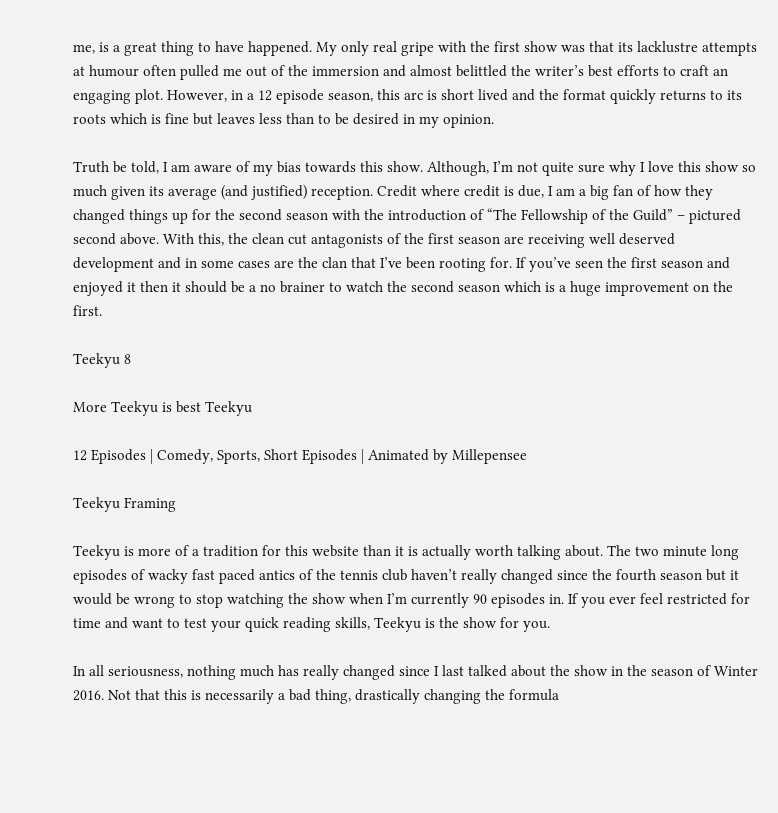me, is a great thing to have happened. My only real gripe with the first show was that its lacklustre attempts at humour often pulled me out of the immersion and almost belittled the writer’s best efforts to craft an engaging plot. However, in a 12 episode season, this arc is short lived and the format quickly returns to its roots which is fine but leaves less than to be desired in my opinion.

Truth be told, I am aware of my bias towards this show. Although, I’m not quite sure why I love this show so much given its average (and justified) reception. Credit where credit is due, I am a big fan of how they changed things up for the second season with the introduction of “The Fellowship of the Guild” – pictured second above. With this, the clean cut antagonists of the first season are receiving well deserved development and in some cases are the clan that I’ve been rooting for. If you’ve seen the first season and enjoyed it then it should be a no brainer to watch the second season which is a huge improvement on the first.

Teekyu 8

More Teekyu is best Teekyu

12 Episodes | Comedy, Sports, Short Episodes | Animated by Millepensee

Teekyu Framing

Teekyu is more of a tradition for this website than it is actually worth talking about. The two minute long episodes of wacky fast paced antics of the tennis club haven’t really changed since the fourth season but it would be wrong to stop watching the show when I’m currently 90 episodes in. If you ever feel restricted for time and want to test your quick reading skills, Teekyu is the show for you.

In all seriousness, nothing much has really changed since I last talked about the show in the season of Winter 2016. Not that this is necessarily a bad thing, drastically changing the formula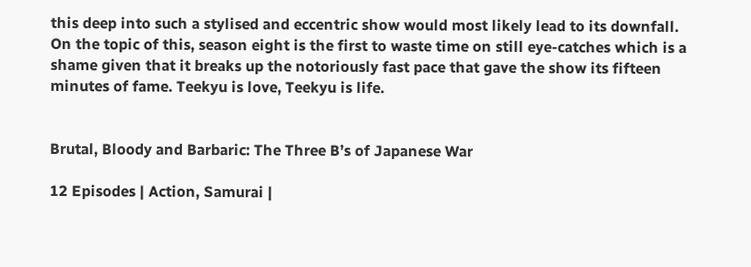this deep into such a stylised and eccentric show would most likely lead to its downfall. On the topic of this, season eight is the first to waste time on still eye-catches which is a shame given that it breaks up the notoriously fast pace that gave the show its fifteen minutes of fame. Teekyu is love, Teekyu is life.


Brutal, Bloody and Barbaric: The Three B’s of Japanese War

12 Episodes | Action, Samurai |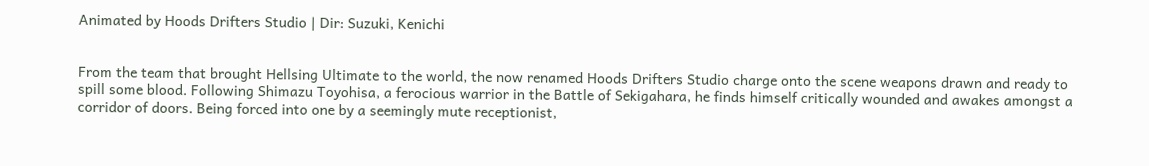Animated by Hoods Drifters Studio | Dir: Suzuki, Kenichi


From the team that brought Hellsing Ultimate to the world, the now renamed Hoods Drifters Studio charge onto the scene weapons drawn and ready to spill some blood. Following Shimazu Toyohisa, a ferocious warrior in the Battle of Sekigahara, he finds himself critically wounded and awakes amongst a corridor of doors. Being forced into one by a seemingly mute receptionist,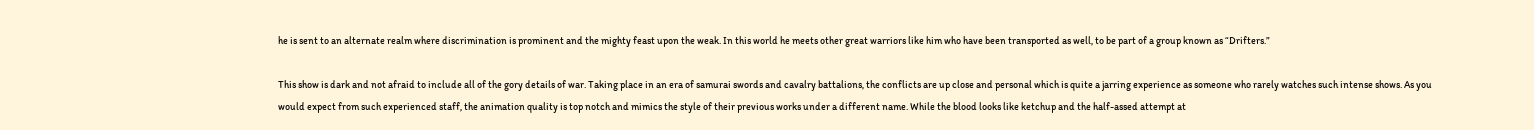he is sent to an alternate realm where discrimination is prominent and the mighty feast upon the weak. In this world he meets other great warriors like him who have been transported as well, to be part of a group known as “Drifters.”

This show is dark and not afraid to include all of the gory details of war. Taking place in an era of samurai swords and cavalry battalions, the conflicts are up close and personal which is quite a jarring experience as someone who rarely watches such intense shows. As you would expect from such experienced staff, the animation quality is top notch and mimics the style of their previous works under a different name. While the blood looks like ketchup and the half-assed attempt at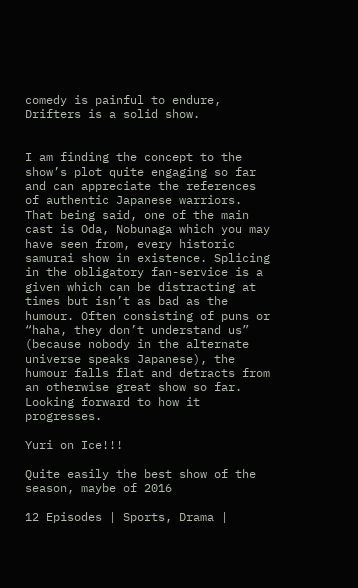comedy is painful to endure, Drifters is a solid show.


I am finding the concept to the show’s plot quite engaging so far and can appreciate the references of authentic Japanese warriors. That being said, one of the main cast is Oda, Nobunaga which you may have seen from, every historic samurai show in existence. Splicing in the obligatory fan-service is a given which can be distracting at times but isn’t as bad as the humour. Often consisting of puns or “haha, they don’t understand us” (because nobody in the alternate universe speaks Japanese), the humour falls flat and detracts from an otherwise great show so far. Looking forward to how it progresses.

Yuri on Ice!!!

Quite easily the best show of the season, maybe of 2016

12 Episodes | Sports, Drama |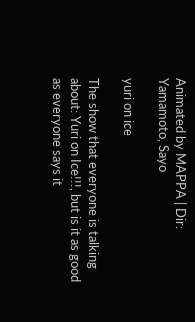Animated by MAPPA | Dir: Yamamoto, Sayo

yuri on ice

The show that everyone is talking about: Yuri on Ice!!!, but is it as good as everyone says it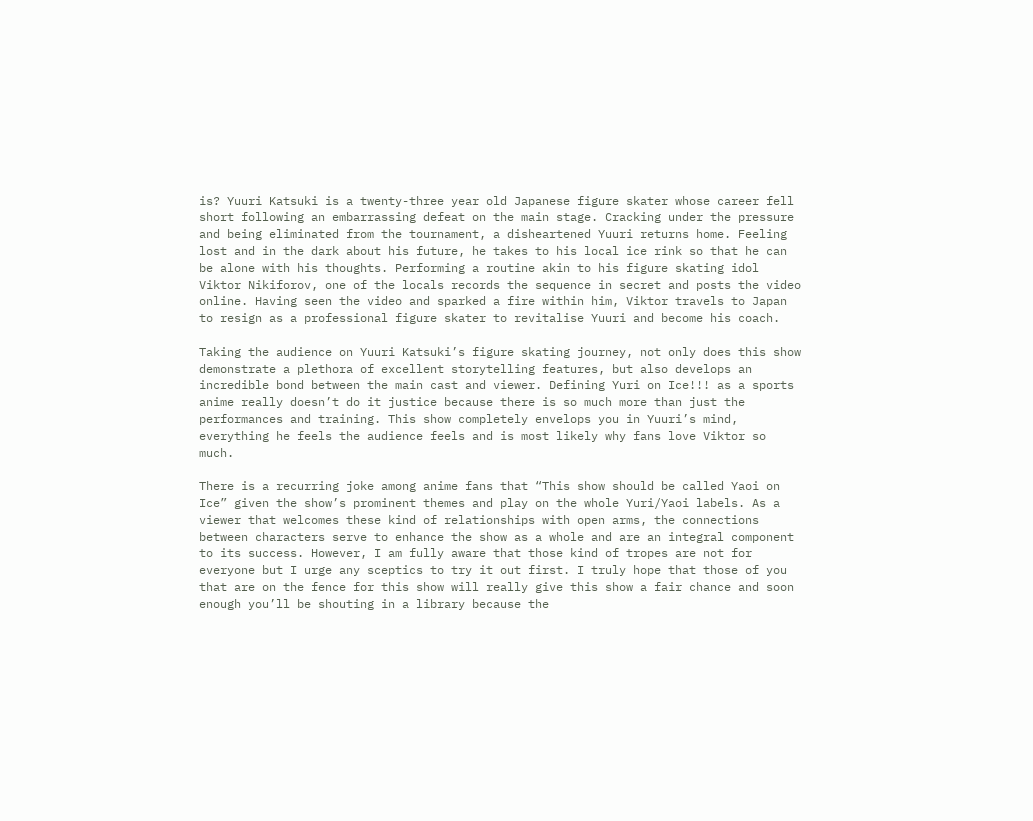is? Yuuri Katsuki is a twenty-three year old Japanese figure skater whose career fell short following an embarrassing defeat on the main stage. Cracking under the pressure and being eliminated from the tournament, a disheartened Yuuri returns home. Feeling lost and in the dark about his future, he takes to his local ice rink so that he can be alone with his thoughts. Performing a routine akin to his figure skating idol Viktor Nikiforov, one of the locals records the sequence in secret and posts the video online. Having seen the video and sparked a fire within him, Viktor travels to Japan to resign as a professional figure skater to revitalise Yuuri and become his coach.

Taking the audience on Yuuri Katsuki’s figure skating journey, not only does this show demonstrate a plethora of excellent storytelling features, but also develops an incredible bond between the main cast and viewer. Defining Yuri on Ice!!! as a sports anime really doesn’t do it justice because there is so much more than just the performances and training. This show completely envelops you in Yuuri’s mind, everything he feels the audience feels and is most likely why fans love Viktor so much.

There is a recurring joke among anime fans that “This show should be called Yaoi on Ice” given the show’s prominent themes and play on the whole Yuri/Yaoi labels. As a viewer that welcomes these kind of relationships with open arms, the connections between characters serve to enhance the show as a whole and are an integral component to its success. However, I am fully aware that those kind of tropes are not for everyone but I urge any sceptics to try it out first. I truly hope that those of you that are on the fence for this show will really give this show a fair chance and soon enough you’ll be shouting in a library because the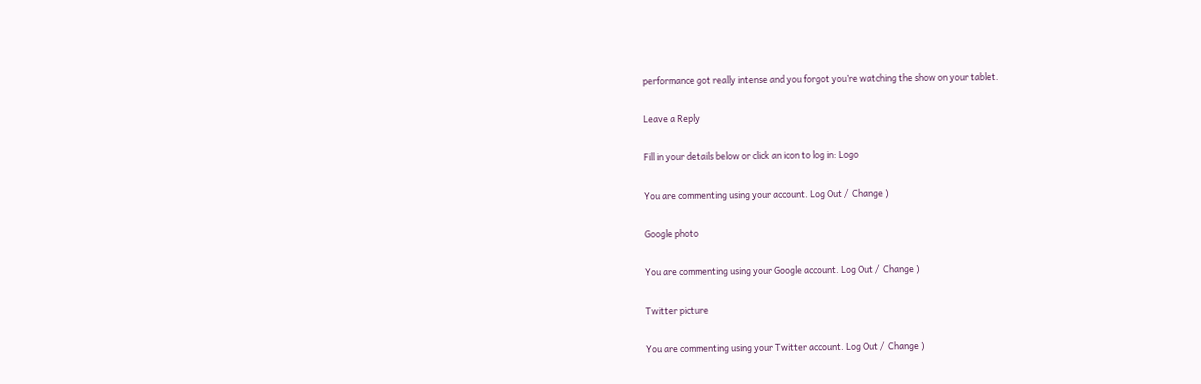performance got really intense and you forgot you’re watching the show on your tablet.

Leave a Reply

Fill in your details below or click an icon to log in: Logo

You are commenting using your account. Log Out /  Change )

Google photo

You are commenting using your Google account. Log Out /  Change )

Twitter picture

You are commenting using your Twitter account. Log Out /  Change )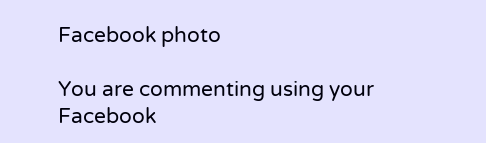Facebook photo

You are commenting using your Facebook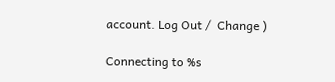account. Log Out /  Change )

Connecting to %s